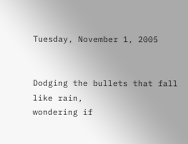Tuesday, November 1, 2005


Dodging the bullets that fall like rain,
wondering if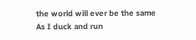the world will ever be the same
As I duck and run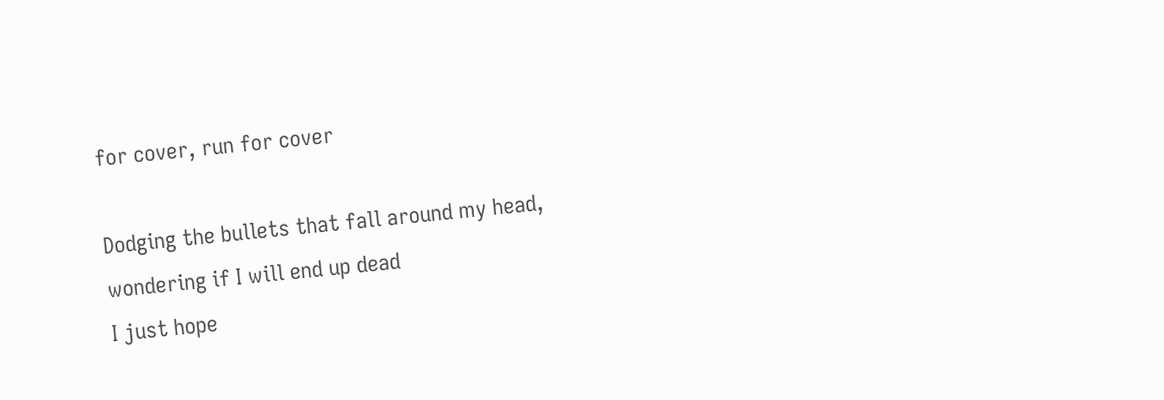for cover, run for cover

Dodging the bullets that fall around my head,
wondering if I will end up dead
I just hope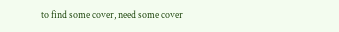to find some cover, need some cover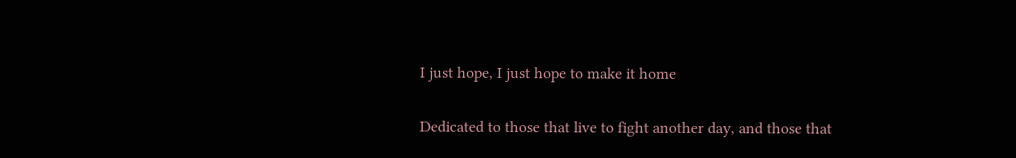I just hope, I just hope to make it home

Dedicated to those that live to fight another day, and those that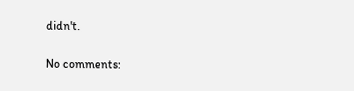didn't.

No comments: